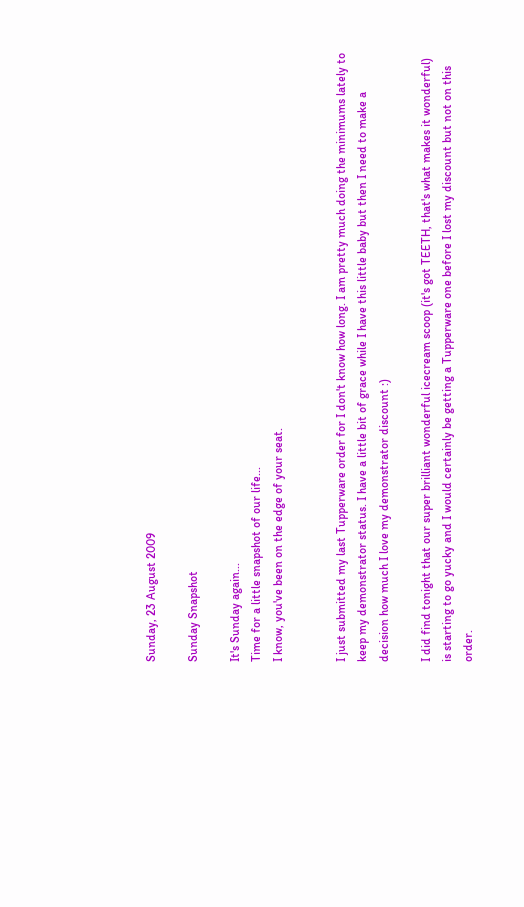Sunday, 23 August 2009

Sunday Snapshot

It's Sunday again...
Time for a little snapshot of our life...
I know, you've been on the edge of your seat.


I just submitted my last Tupperware order for I don't know how long. I am pretty much doing the minimums lately to keep my demonstrator status. I have a little bit of grace while I have this little baby but then I need to make a decision how much I love my demonstrator discount :)

I did find tonight that our super brilliant wonderful icecream scoop (it's got TEETH, that's what makes it wonderful) is starting to go yucky and I would certainly be getting a Tupperware one before I lost my discount but not on this order.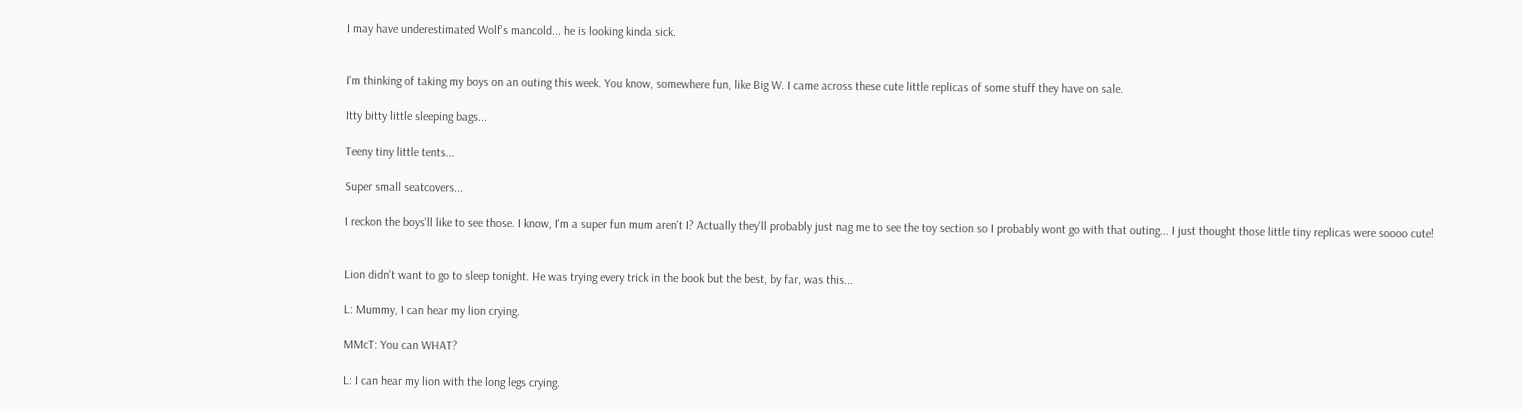I may have underestimated Wolf's mancold... he is looking kinda sick.


I'm thinking of taking my boys on an outing this week. You know, somewhere fun, like Big W. I came across these cute little replicas of some stuff they have on sale.

Itty bitty little sleeping bags...

Teeny tiny little tents...

Super small seatcovers...

I reckon the boys'll like to see those. I know, I'm a super fun mum aren't I? Actually they'll probably just nag me to see the toy section so I probably wont go with that outing... I just thought those little tiny replicas were soooo cute!


Lion didn't want to go to sleep tonight. He was trying every trick in the book but the best, by far, was this...

L: Mummy, I can hear my lion crying.

MMcT: You can WHAT?

L: I can hear my lion with the long legs crying.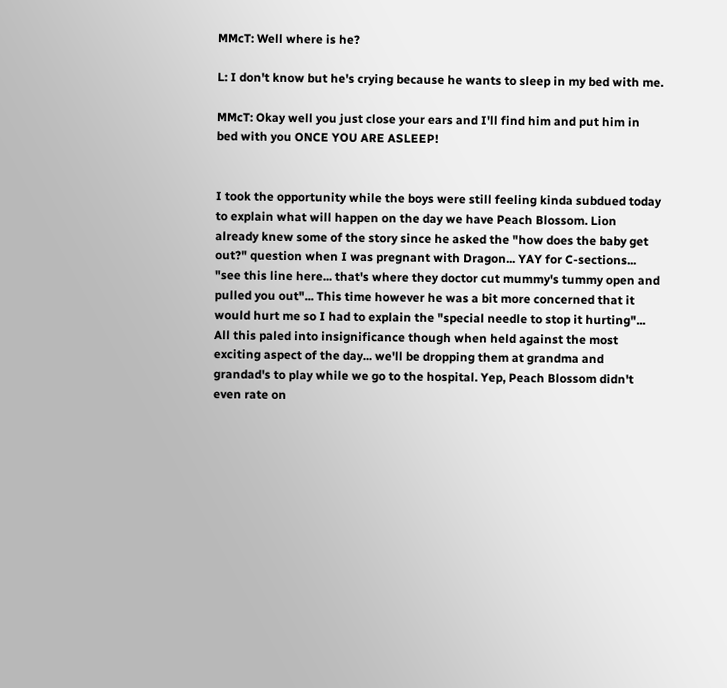MMcT: Well where is he?

L: I don't know but he's crying because he wants to sleep in my bed with me.

MMcT: Okay well you just close your ears and I'll find him and put him in bed with you ONCE YOU ARE ASLEEP!


I took the opportunity while the boys were still feeling kinda subdued today to explain what will happen on the day we have Peach Blossom. Lion already knew some of the story since he asked the "how does the baby get out?" question when I was pregnant with Dragon... YAY for C-sections... "see this line here... that's where they doctor cut mummy's tummy open and pulled you out"... This time however he was a bit more concerned that it would hurt me so I had to explain the "special needle to stop it hurting"... All this paled into insignificance though when held against the most exciting aspect of the day... we'll be dropping them at grandma and grandad's to play while we go to the hospital. Yep, Peach Blossom didn't even rate on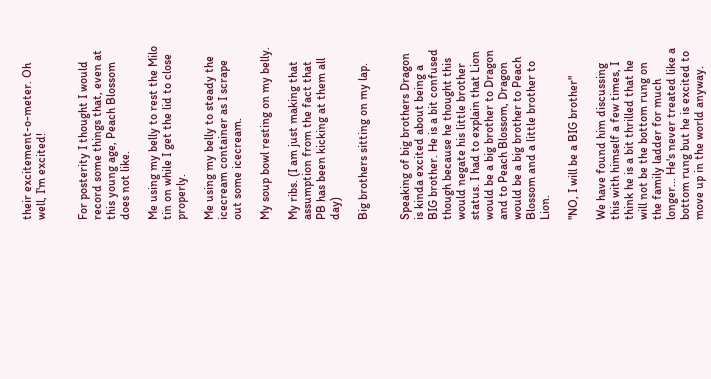their excitement-o-meter. Oh well, I'm excited!


For posterity I thought I would record some things that, even at this young age, Peach Blossom does not like.

Me using my belly to rest the Milo tin on while I get the lid to close properly.

Me using my belly to steady the icecream container as I scrape out some icecream.

My soup bowl resting on my belly.

My ribs. (I am just making that assumption from the fact that PB has been kicking at them all day)

Big brothers sitting on my lap.


Speaking of big brothers Dragon is kinda excited about being a BIG brother. He is a bit confused though because he thought this would negate his little brother status. I had to explain that Lion would be a big brother to Dragon and to Peach Blossom, Dragon would be a big brother to Peach Blossom and a little brother to Lion.

"NO, I will be a BIG brother"

We have found him discussing this with himself a few times, I think he is a bit thrilled that he will not be the bottom rung on the family ladder for much longer... He's never treated like a bottom rung but he is excited to move up in the world anyway.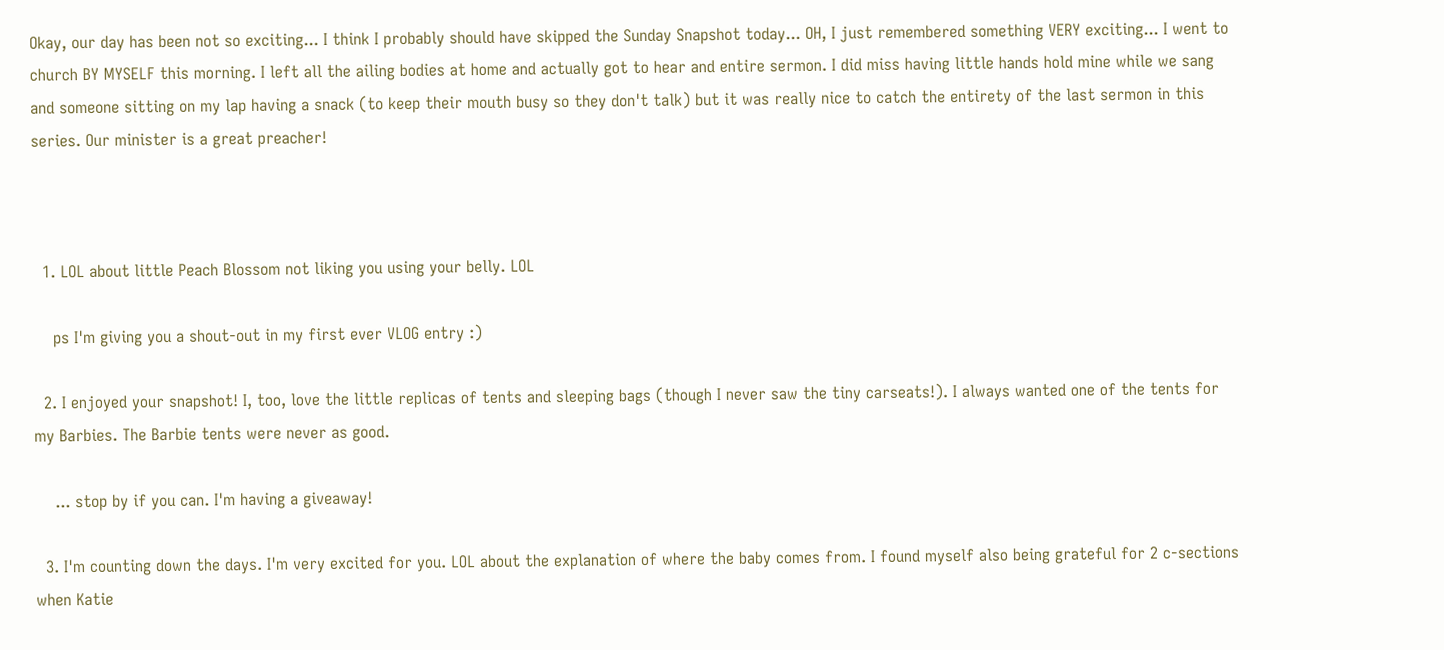Okay, our day has been not so exciting... I think I probably should have skipped the Sunday Snapshot today... OH, I just remembered something VERY exciting... I went to church BY MYSELF this morning. I left all the ailing bodies at home and actually got to hear and entire sermon. I did miss having little hands hold mine while we sang and someone sitting on my lap having a snack (to keep their mouth busy so they don't talk) but it was really nice to catch the entirety of the last sermon in this series. Our minister is a great preacher!



  1. LOL about little Peach Blossom not liking you using your belly. LOL

    ps I'm giving you a shout-out in my first ever VLOG entry :)

  2. I enjoyed your snapshot! I, too, love the little replicas of tents and sleeping bags (though I never saw the tiny carseats!). I always wanted one of the tents for my Barbies. The Barbie tents were never as good.

    ... stop by if you can. I'm having a giveaway!

  3. I'm counting down the days. I'm very excited for you. LOL about the explanation of where the baby comes from. I found myself also being grateful for 2 c-sections when Katie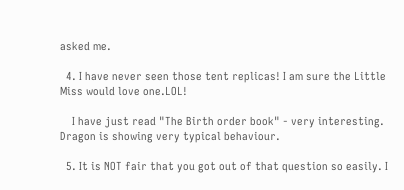asked me.

  4. I have never seen those tent replicas! I am sure the Little Miss would love one.LOL!

    I have just read "The Birth order book" - very interesting. Dragon is showing very typical behaviour.

  5. It is NOT fair that you got out of that question so easily. I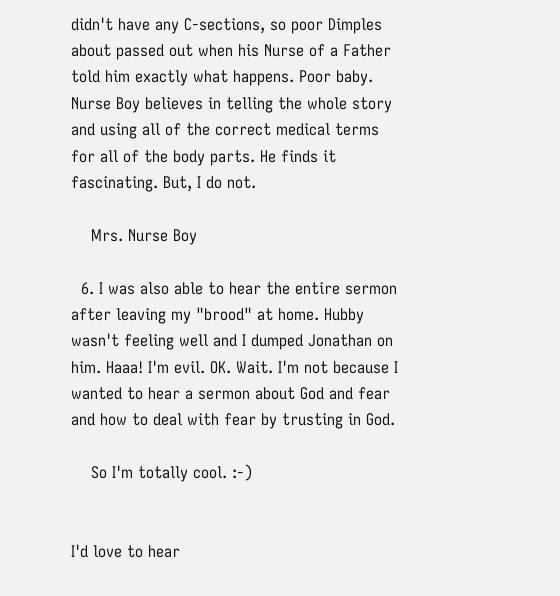didn't have any C-sections, so poor Dimples about passed out when his Nurse of a Father told him exactly what happens. Poor baby. Nurse Boy believes in telling the whole story and using all of the correct medical terms for all of the body parts. He finds it fascinating. But, I do not.

    Mrs. Nurse Boy

  6. I was also able to hear the entire sermon after leaving my "brood" at home. Hubby wasn't feeling well and I dumped Jonathan on him. Haaa! I'm evil. OK. Wait. I'm not because I wanted to hear a sermon about God and fear and how to deal with fear by trusting in God.

    So I'm totally cool. :-)


I'd love to hear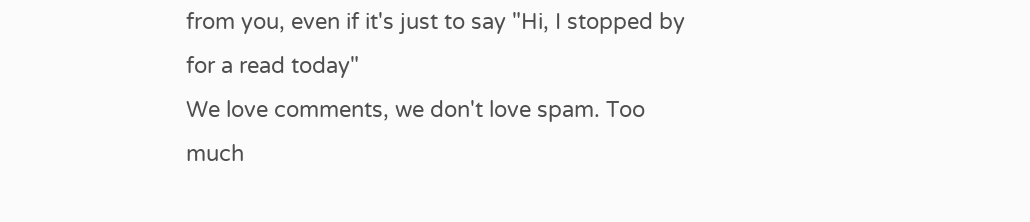from you, even if it's just to say "Hi, I stopped by for a read today"
We love comments, we don't love spam. Too much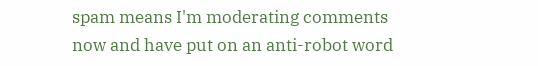spam means I'm moderating comments now and have put on an anti-robot word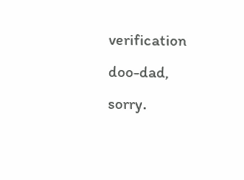verification doo-dad, sorry.